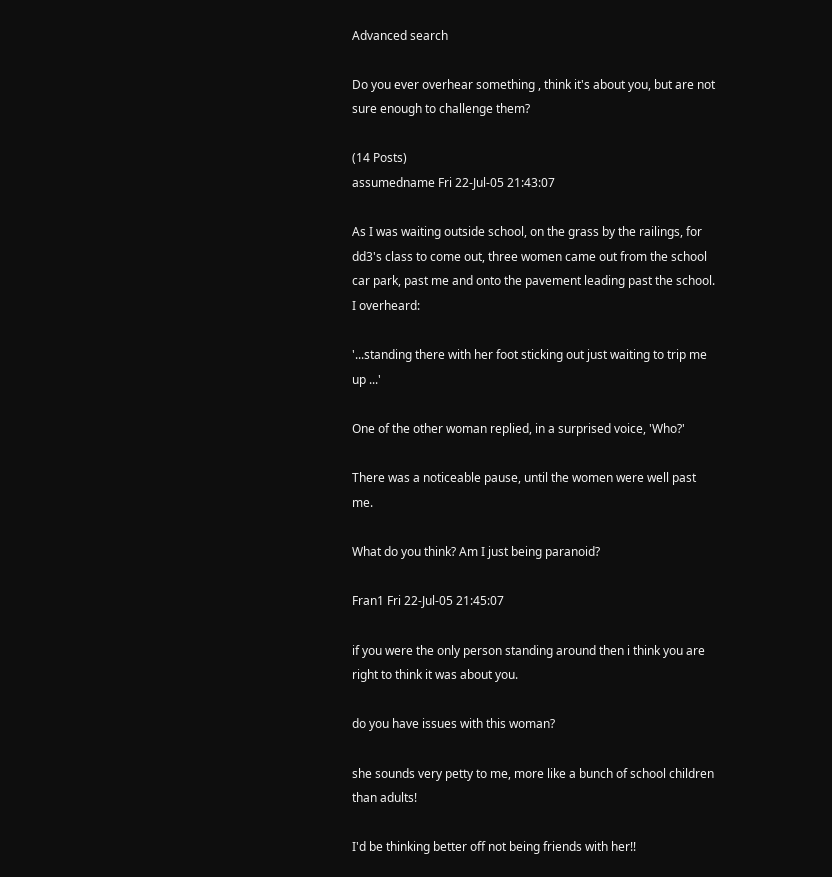Advanced search

Do you ever overhear something , think it's about you, but are not sure enough to challenge them?

(14 Posts)
assumedname Fri 22-Jul-05 21:43:07

As I was waiting outside school, on the grass by the railings, for dd3's class to come out, three women came out from the school car park, past me and onto the pavement leading past the school. I overheard:

'...standing there with her foot sticking out just waiting to trip me up ...'

One of the other woman replied, in a surprised voice, 'Who?'

There was a noticeable pause, until the women were well past me.

What do you think? Am I just being paranoid?

Fran1 Fri 22-Jul-05 21:45:07

if you were the only person standing around then i think you are right to think it was about you.

do you have issues with this woman?

she sounds very petty to me, more like a bunch of school children than adults!

I'd be thinking better off not being friends with her!!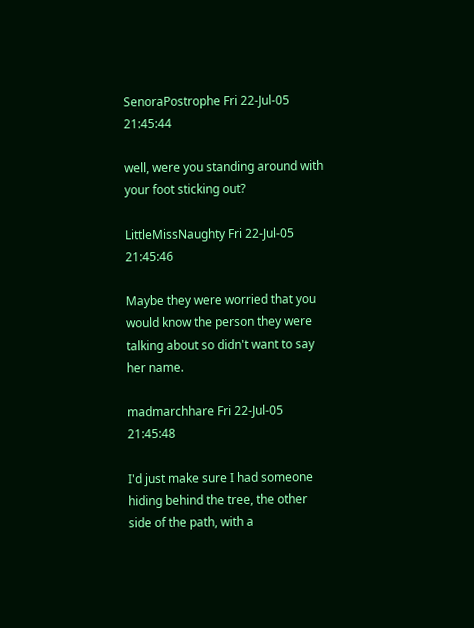SenoraPostrophe Fri 22-Jul-05 21:45:44

well, were you standing around with your foot sticking out?

LittleMissNaughty Fri 22-Jul-05 21:45:46

Maybe they were worried that you would know the person they were talking about so didn't want to say her name.

madmarchhare Fri 22-Jul-05 21:45:48

I'd just make sure I had someone hiding behind the tree, the other side of the path, with a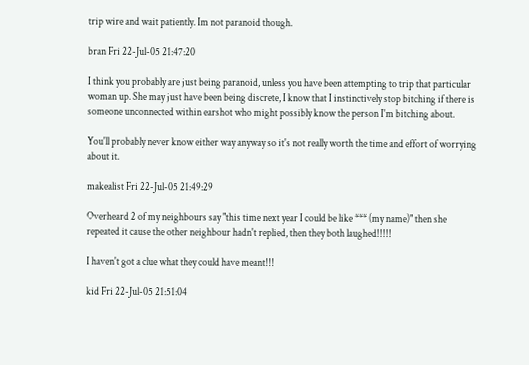trip wire and wait patiently. Im not paranoid though.

bran Fri 22-Jul-05 21:47:20

I think you probably are just being paranoid, unless you have been attempting to trip that particular woman up. She may just have been being discrete, I know that I instinctively stop bitching if there is someone unconnected within earshot who might possibly know the person I'm bitching about.

You'll probably never know either way anyway so it's not really worth the time and effort of worrying about it.

makealist Fri 22-Jul-05 21:49:29

Overheard 2 of my neighbours say "this time next year I could be like *** (my name)" then she repeated it cause the other neighbour hadn't replied, then they both laughed!!!!!

I haven't got a clue what they could have meant!!!

kid Fri 22-Jul-05 21:51:04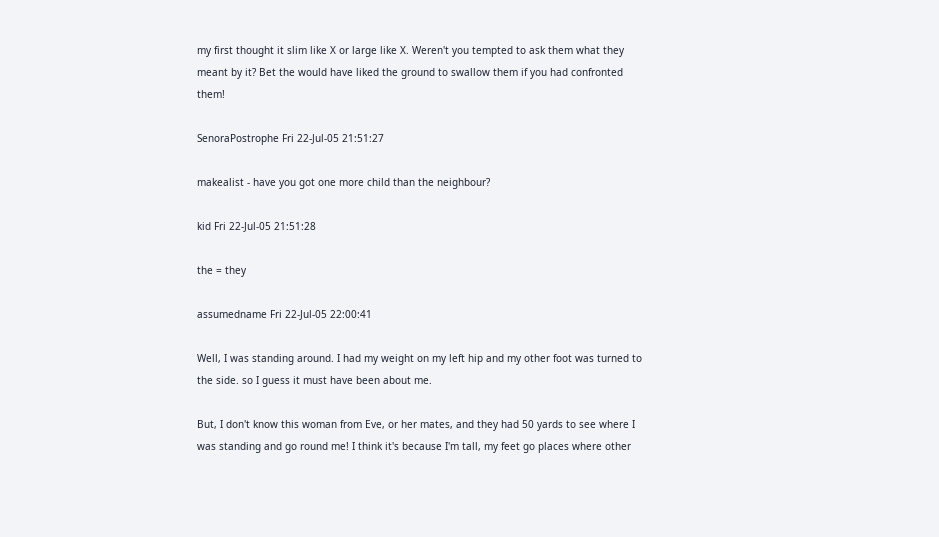my first thought it slim like X or large like X. Weren't you tempted to ask them what they meant by it? Bet the would have liked the ground to swallow them if you had confronted them!

SenoraPostrophe Fri 22-Jul-05 21:51:27

makealist - have you got one more child than the neighbour?

kid Fri 22-Jul-05 21:51:28

the = they

assumedname Fri 22-Jul-05 22:00:41

Well, I was standing around. I had my weight on my left hip and my other foot was turned to the side. so I guess it must have been about me.

But, I don't know this woman from Eve, or her mates, and they had 50 yards to see where I was standing and go round me! I think it's because I'm tall, my feet go places where other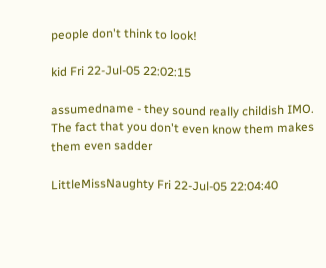people don't think to look!

kid Fri 22-Jul-05 22:02:15

assumedname - they sound really childish IMO. The fact that you don't even know them makes them even sadder

LittleMissNaughty Fri 22-Jul-05 22:04:40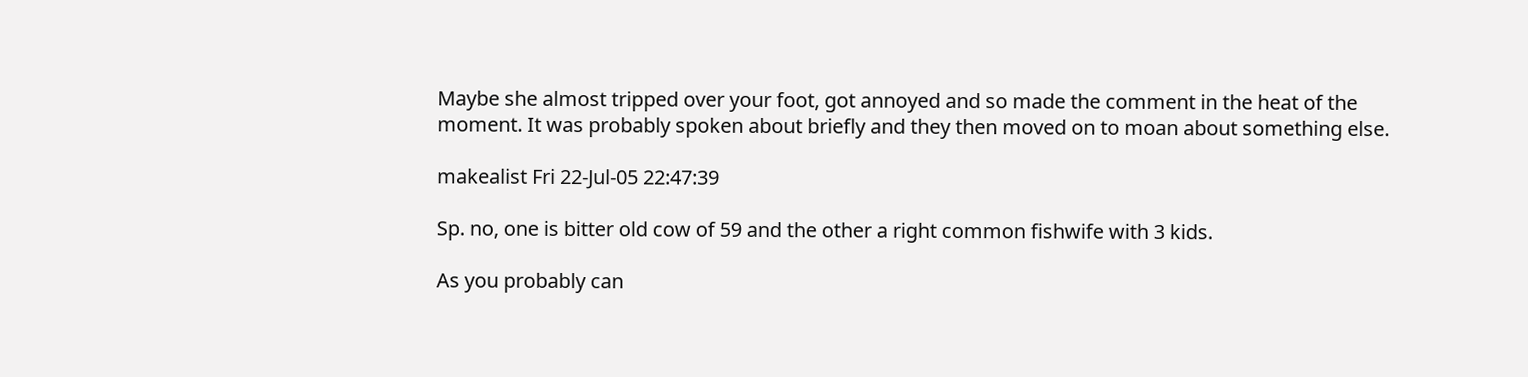Maybe she almost tripped over your foot, got annoyed and so made the comment in the heat of the moment. It was probably spoken about briefly and they then moved on to moan about something else.

makealist Fri 22-Jul-05 22:47:39

Sp. no, one is bitter old cow of 59 and the other a right common fishwife with 3 kids.

As you probably can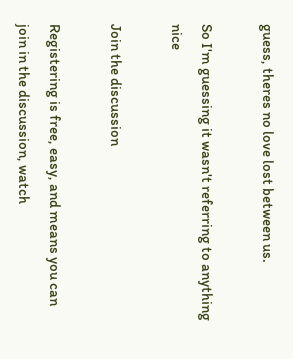guess, theres no love lost between us.

So I'm guessing it wasn't referring to anything nice

Join the discussion

Registering is free, easy, and means you can join in the discussion, watch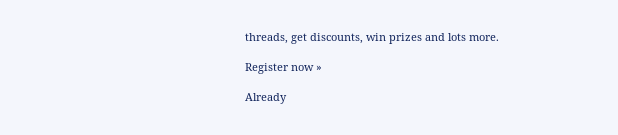threads, get discounts, win prizes and lots more.

Register now »

Already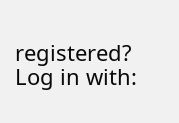registered? Log in with: